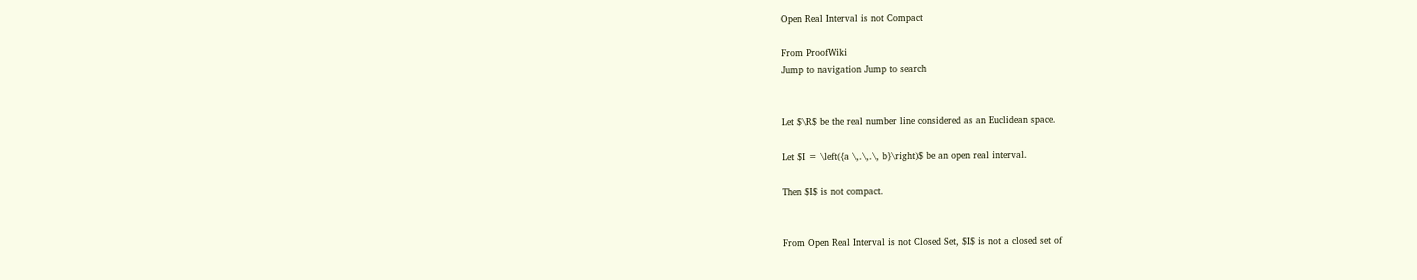Open Real Interval is not Compact

From ProofWiki
Jump to navigation Jump to search


Let $\R$ be the real number line considered as an Euclidean space.

Let $I = \left({a \,.\,.\, b}\right)$ be an open real interval.

Then $I$ is not compact.


From Open Real Interval is not Closed Set, $I$ is not a closed set of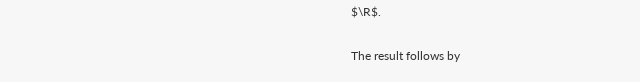$\R$.

The result follows by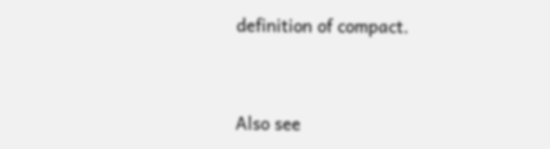definition of compact.


Also see